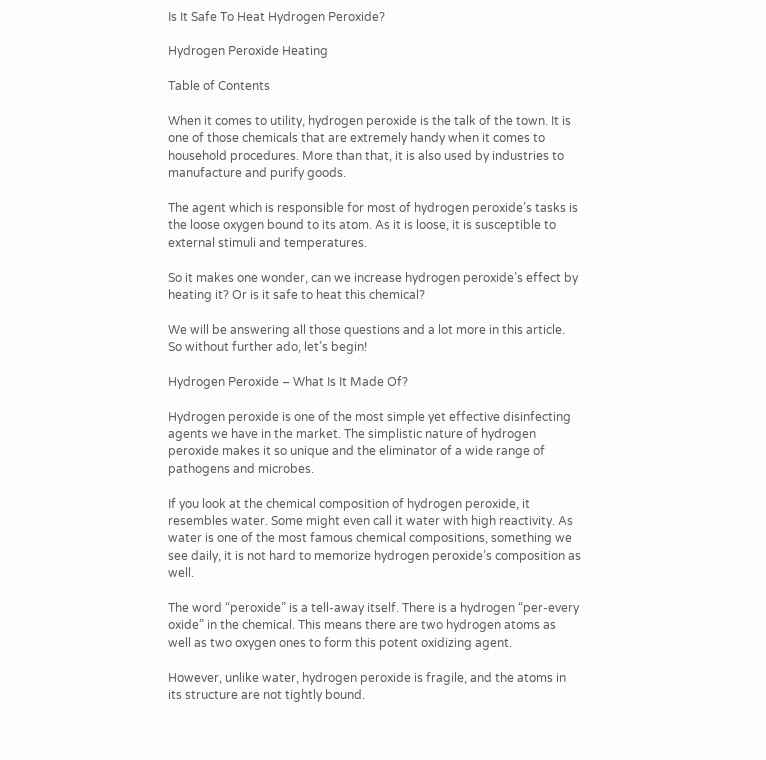Is It Safe To Heat Hydrogen Peroxide?

Hydrogen Peroxide Heating

Table of Contents

When it comes to utility, hydrogen peroxide is the talk of the town. It is one of those chemicals that are extremely handy when it comes to household procedures. More than that, it is also used by industries to manufacture and purify goods.

The agent which is responsible for most of hydrogen peroxide’s tasks is the loose oxygen bound to its atom. As it is loose, it is susceptible to external stimuli and temperatures.

So it makes one wonder, can we increase hydrogen peroxide’s effect by heating it? Or is it safe to heat this chemical?

We will be answering all those questions and a lot more in this article. So without further ado, let’s begin!

Hydrogen Peroxide – What Is It Made Of?

Hydrogen peroxide is one of the most simple yet effective disinfecting agents we have in the market. The simplistic nature of hydrogen peroxide makes it so unique and the eliminator of a wide range of pathogens and microbes.

If you look at the chemical composition of hydrogen peroxide, it resembles water. Some might even call it water with high reactivity. As water is one of the most famous chemical compositions, something we see daily, it is not hard to memorize hydrogen peroxide’s composition as well.

The word “peroxide” is a tell-away itself. There is a hydrogen “per-every oxide” in the chemical. This means there are two hydrogen atoms as well as two oxygen ones to form this potent oxidizing agent.

However, unlike water, hydrogen peroxide is fragile, and the atoms in its structure are not tightly bound.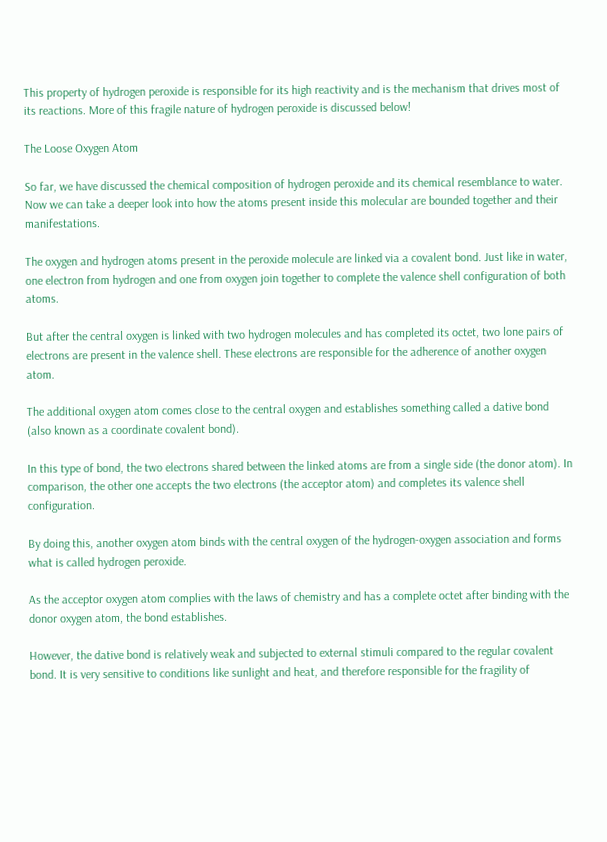This property of hydrogen peroxide is responsible for its high reactivity and is the mechanism that drives most of its reactions. More of this fragile nature of hydrogen peroxide is discussed below!

The Loose Oxygen Atom

So far, we have discussed the chemical composition of hydrogen peroxide and its chemical resemblance to water. Now we can take a deeper look into how the atoms present inside this molecular are bounded together and their manifestations.

The oxygen and hydrogen atoms present in the peroxide molecule are linked via a covalent bond. Just like in water, one electron from hydrogen and one from oxygen join together to complete the valence shell configuration of both atoms.

But after the central oxygen is linked with two hydrogen molecules and has completed its octet, two lone pairs of electrons are present in the valence shell. These electrons are responsible for the adherence of another oxygen atom.

The additional oxygen atom comes close to the central oxygen and establishes something called a dative bond (also known as a coordinate covalent bond).

In this type of bond, the two electrons shared between the linked atoms are from a single side (the donor atom). In comparison, the other one accepts the two electrons (the acceptor atom) and completes its valence shell configuration.

By doing this, another oxygen atom binds with the central oxygen of the hydrogen-oxygen association and forms what is called hydrogen peroxide.

As the acceptor oxygen atom complies with the laws of chemistry and has a complete octet after binding with the donor oxygen atom, the bond establishes.

However, the dative bond is relatively weak and subjected to external stimuli compared to the regular covalent bond. It is very sensitive to conditions like sunlight and heat, and therefore responsible for the fragility of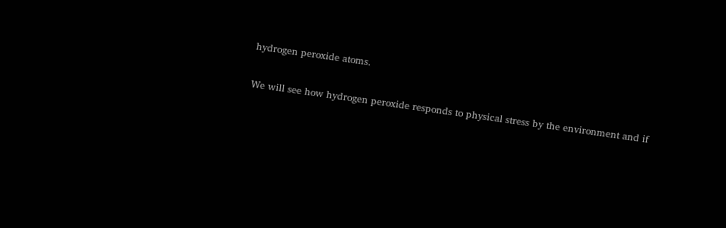hydrogen peroxide atoms.

We will see how hydrogen peroxide responds to physical stress by the environment and if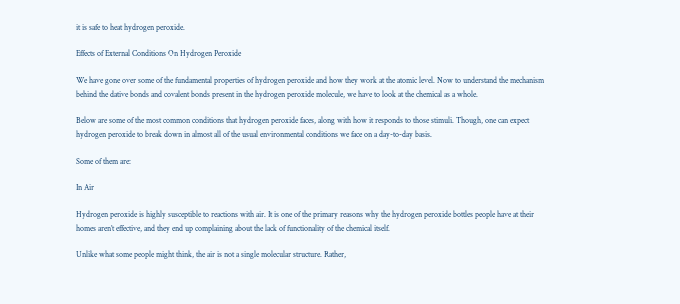it is safe to heat hydrogen peroxide.

Effects of External Conditions On Hydrogen Peroxide

We have gone over some of the fundamental properties of hydrogen peroxide and how they work at the atomic level. Now to understand the mechanism behind the dative bonds and covalent bonds present in the hydrogen peroxide molecule, we have to look at the chemical as a whole.

Below are some of the most common conditions that hydrogen peroxide faces, along with how it responds to those stimuli. Though, one can expect hydrogen peroxide to break down in almost all of the usual environmental conditions we face on a day-to-day basis.

Some of them are:

In Air

Hydrogen peroxide is highly susceptible to reactions with air. It is one of the primary reasons why the hydrogen peroxide bottles people have at their homes aren’t effective, and they end up complaining about the lack of functionality of the chemical itself.

Unlike what some people might think, the air is not a single molecular structure. Rather,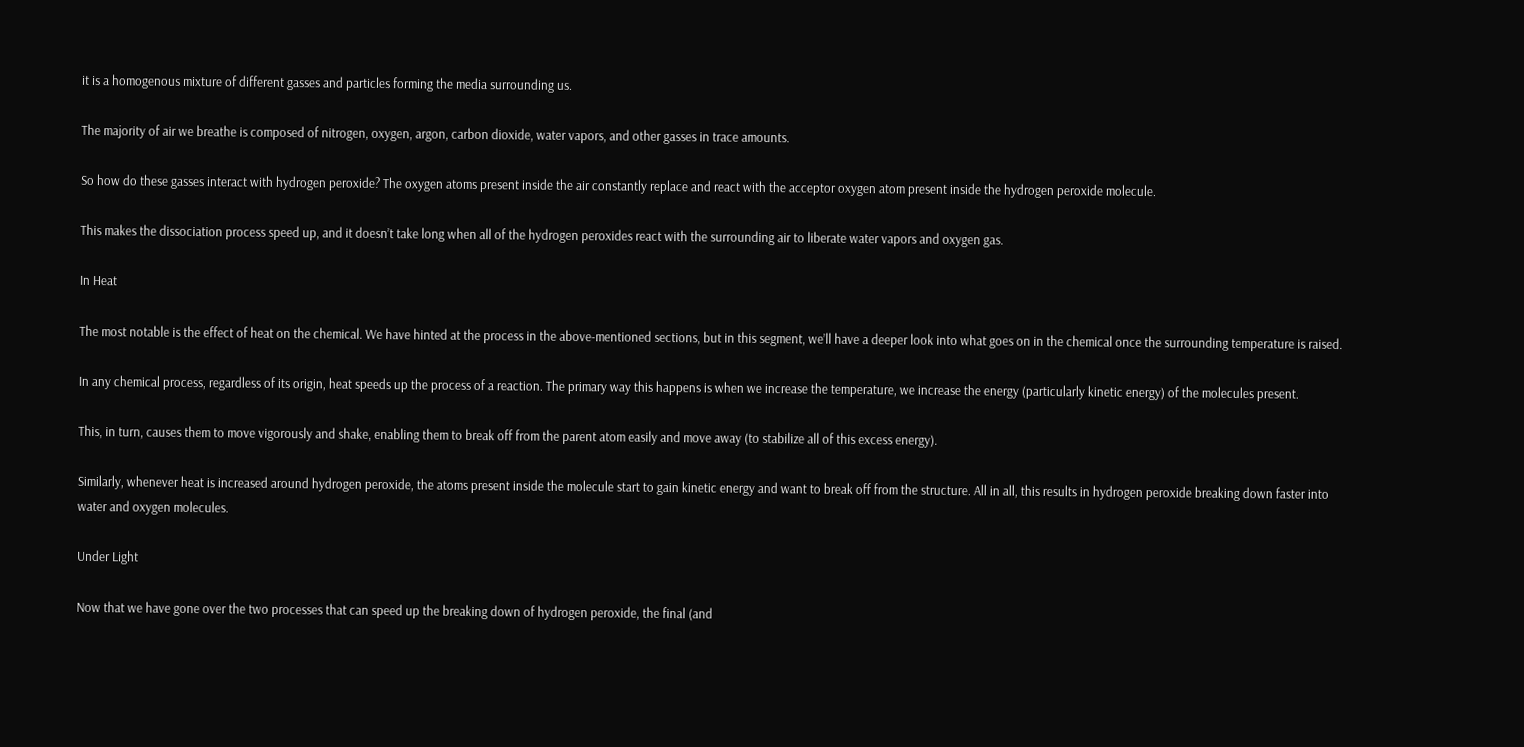it is a homogenous mixture of different gasses and particles forming the media surrounding us.

The majority of air we breathe is composed of nitrogen, oxygen, argon, carbon dioxide, water vapors, and other gasses in trace amounts.

So how do these gasses interact with hydrogen peroxide? The oxygen atoms present inside the air constantly replace and react with the acceptor oxygen atom present inside the hydrogen peroxide molecule.

This makes the dissociation process speed up, and it doesn’t take long when all of the hydrogen peroxides react with the surrounding air to liberate water vapors and oxygen gas.

In Heat

The most notable is the effect of heat on the chemical. We have hinted at the process in the above-mentioned sections, but in this segment, we’ll have a deeper look into what goes on in the chemical once the surrounding temperature is raised.

In any chemical process, regardless of its origin, heat speeds up the process of a reaction. The primary way this happens is when we increase the temperature, we increase the energy (particularly kinetic energy) of the molecules present.

This, in turn, causes them to move vigorously and shake, enabling them to break off from the parent atom easily and move away (to stabilize all of this excess energy).

Similarly, whenever heat is increased around hydrogen peroxide, the atoms present inside the molecule start to gain kinetic energy and want to break off from the structure. All in all, this results in hydrogen peroxide breaking down faster into water and oxygen molecules.

Under Light

Now that we have gone over the two processes that can speed up the breaking down of hydrogen peroxide, the final (and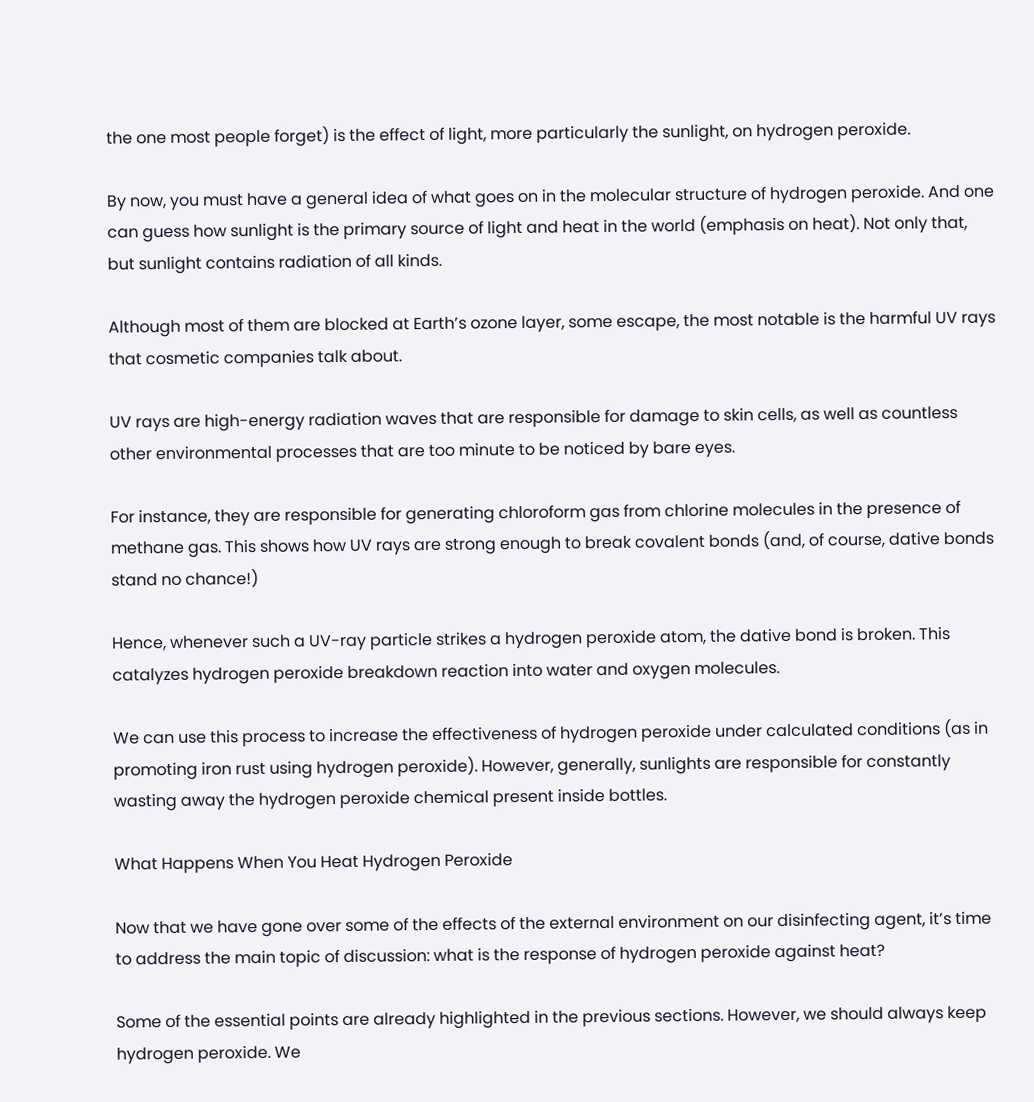the one most people forget) is the effect of light, more particularly the sunlight, on hydrogen peroxide.

By now, you must have a general idea of what goes on in the molecular structure of hydrogen peroxide. And one can guess how sunlight is the primary source of light and heat in the world (emphasis on heat). Not only that, but sunlight contains radiation of all kinds.

Although most of them are blocked at Earth’s ozone layer, some escape, the most notable is the harmful UV rays that cosmetic companies talk about.

UV rays are high-energy radiation waves that are responsible for damage to skin cells, as well as countless other environmental processes that are too minute to be noticed by bare eyes.

For instance, they are responsible for generating chloroform gas from chlorine molecules in the presence of methane gas. This shows how UV rays are strong enough to break covalent bonds (and, of course, dative bonds stand no chance!)

Hence, whenever such a UV-ray particle strikes a hydrogen peroxide atom, the dative bond is broken. This catalyzes hydrogen peroxide breakdown reaction into water and oxygen molecules.

We can use this process to increase the effectiveness of hydrogen peroxide under calculated conditions (as in promoting iron rust using hydrogen peroxide). However, generally, sunlights are responsible for constantly wasting away the hydrogen peroxide chemical present inside bottles.

What Happens When You Heat Hydrogen Peroxide

Now that we have gone over some of the effects of the external environment on our disinfecting agent, it’s time to address the main topic of discussion: what is the response of hydrogen peroxide against heat?

Some of the essential points are already highlighted in the previous sections. However, we should always keep hydrogen peroxide. We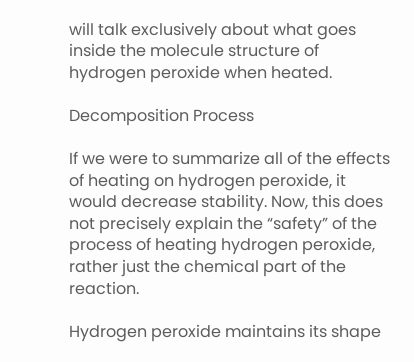will talk exclusively about what goes inside the molecule structure of hydrogen peroxide when heated.

Decomposition Process

If we were to summarize all of the effects of heating on hydrogen peroxide, it would decrease stability. Now, this does not precisely explain the “safety” of the process of heating hydrogen peroxide, rather just the chemical part of the reaction.

Hydrogen peroxide maintains its shape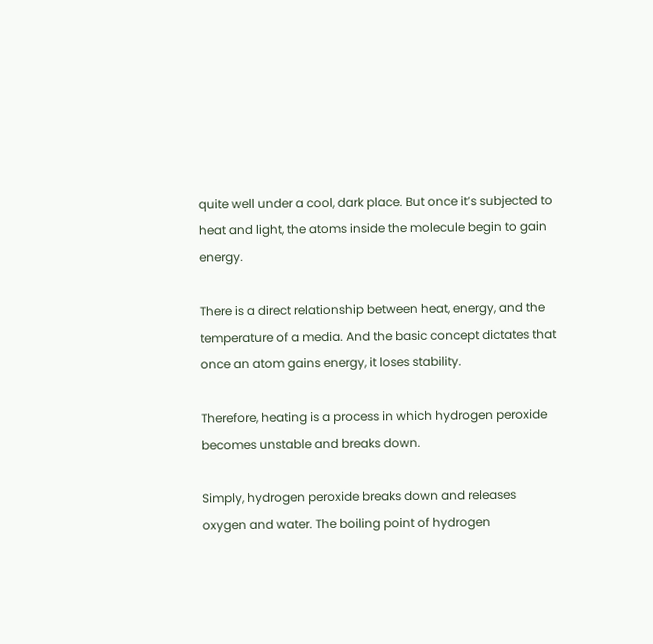quite well under a cool, dark place. But once it’s subjected to heat and light, the atoms inside the molecule begin to gain energy.

There is a direct relationship between heat, energy, and the temperature of a media. And the basic concept dictates that once an atom gains energy, it loses stability.

Therefore, heating is a process in which hydrogen peroxide becomes unstable and breaks down.

Simply, hydrogen peroxide breaks down and releases oxygen and water. The boiling point of hydrogen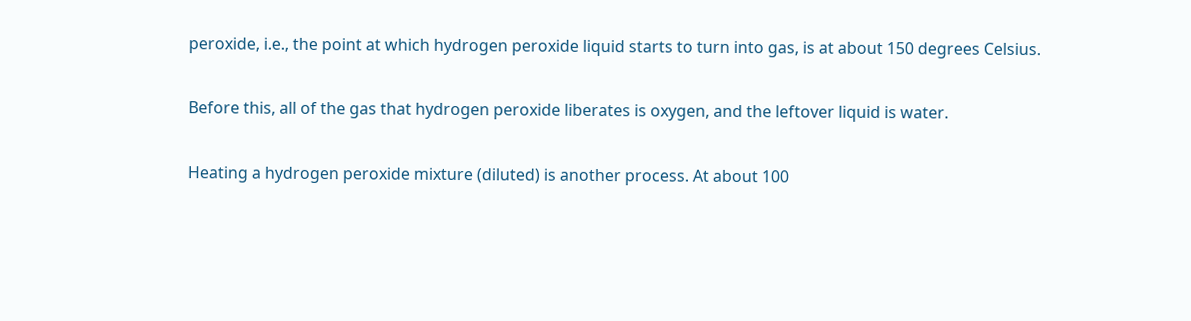peroxide, i.e., the point at which hydrogen peroxide liquid starts to turn into gas, is at about 150 degrees Celsius.

Before this, all of the gas that hydrogen peroxide liberates is oxygen, and the leftover liquid is water.

Heating a hydrogen peroxide mixture (diluted) is another process. At about 100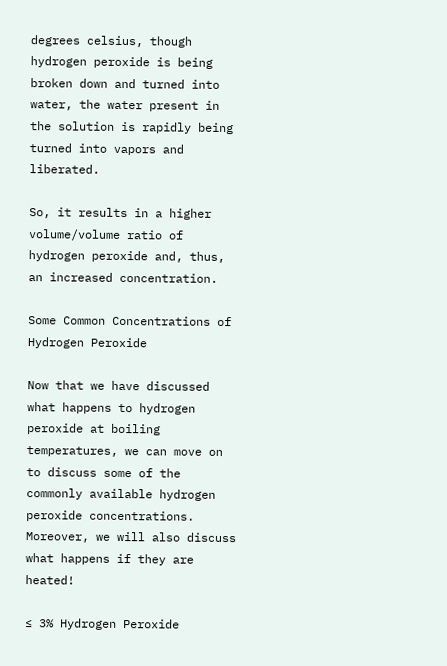degrees celsius, though hydrogen peroxide is being broken down and turned into water, the water present in the solution is rapidly being turned into vapors and liberated.

So, it results in a higher volume/volume ratio of hydrogen peroxide and, thus, an increased concentration.

Some Common Concentrations of Hydrogen Peroxide

Now that we have discussed what happens to hydrogen peroxide at boiling temperatures, we can move on to discuss some of the commonly available hydrogen peroxide concentrations. Moreover, we will also discuss what happens if they are heated!

≤ 3% Hydrogen Peroxide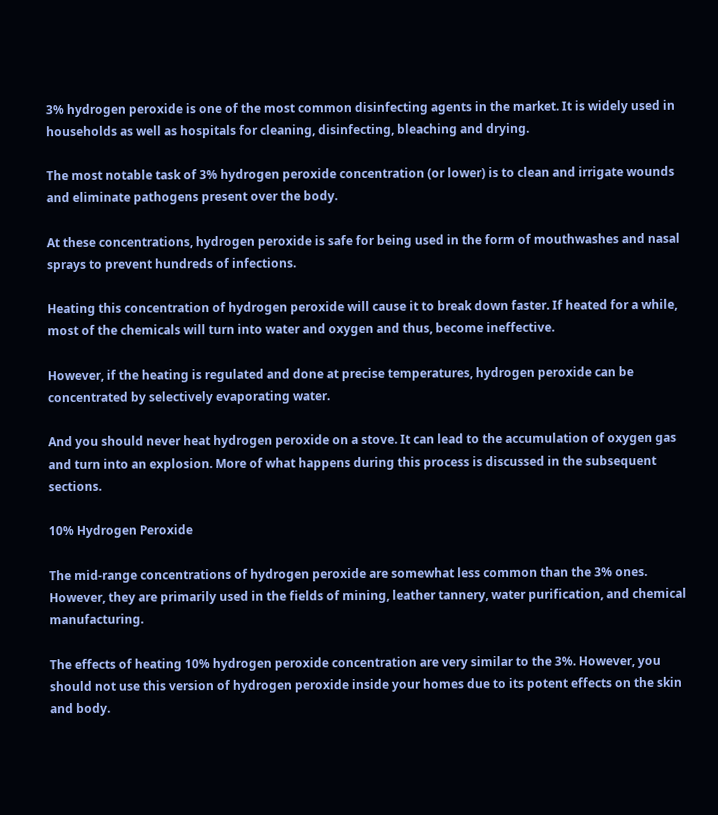3% hydrogen peroxide is one of the most common disinfecting agents in the market. It is widely used in households as well as hospitals for cleaning, disinfecting, bleaching and drying.

The most notable task of 3% hydrogen peroxide concentration (or lower) is to clean and irrigate wounds and eliminate pathogens present over the body.

At these concentrations, hydrogen peroxide is safe for being used in the form of mouthwashes and nasal sprays to prevent hundreds of infections.

Heating this concentration of hydrogen peroxide will cause it to break down faster. If heated for a while, most of the chemicals will turn into water and oxygen and thus, become ineffective.

However, if the heating is regulated and done at precise temperatures, hydrogen peroxide can be concentrated by selectively evaporating water.

And you should never heat hydrogen peroxide on a stove. It can lead to the accumulation of oxygen gas and turn into an explosion. More of what happens during this process is discussed in the subsequent sections.

10% Hydrogen Peroxide

The mid-range concentrations of hydrogen peroxide are somewhat less common than the 3% ones. However, they are primarily used in the fields of mining, leather tannery, water purification, and chemical manufacturing.

The effects of heating 10% hydrogen peroxide concentration are very similar to the 3%. However, you should not use this version of hydrogen peroxide inside your homes due to its potent effects on the skin and body.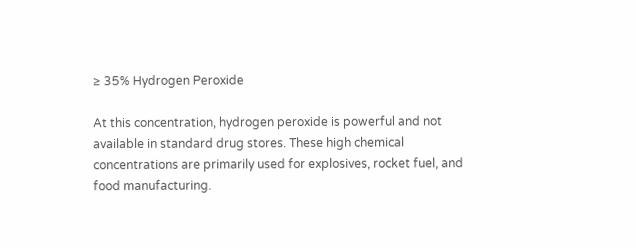≥ 35% Hydrogen Peroxide

At this concentration, hydrogen peroxide is powerful and not available in standard drug stores. These high chemical concentrations are primarily used for explosives, rocket fuel, and food manufacturing.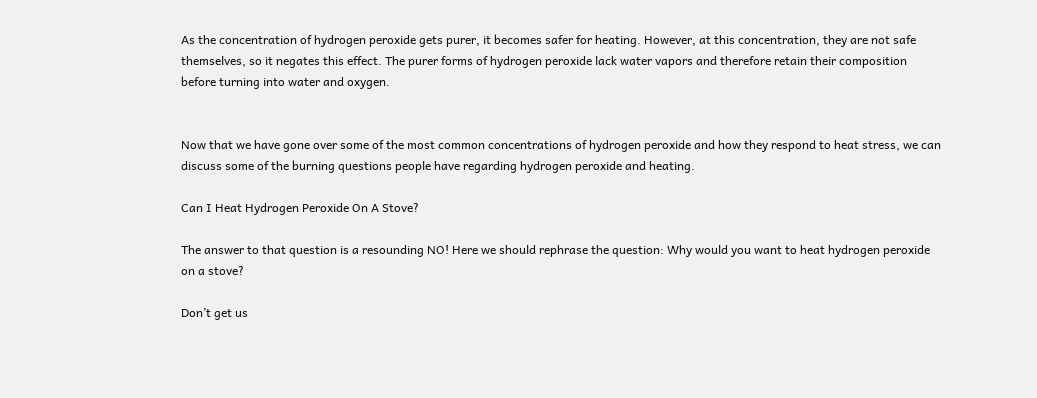As the concentration of hydrogen peroxide gets purer, it becomes safer for heating. However, at this concentration, they are not safe themselves, so it negates this effect. The purer forms of hydrogen peroxide lack water vapors and therefore retain their composition before turning into water and oxygen.


Now that we have gone over some of the most common concentrations of hydrogen peroxide and how they respond to heat stress, we can discuss some of the burning questions people have regarding hydrogen peroxide and heating.

Can I Heat Hydrogen Peroxide On A Stove?

The answer to that question is a resounding NO! Here we should rephrase the question: Why would you want to heat hydrogen peroxide on a stove?

Don’t get us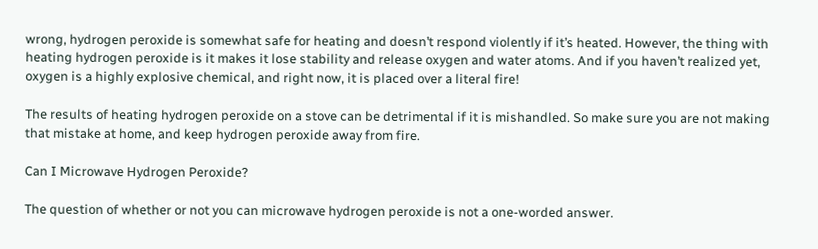wrong, hydrogen peroxide is somewhat safe for heating and doesn’t respond violently if it’s heated. However, the thing with heating hydrogen peroxide is it makes it lose stability and release oxygen and water atoms. And if you haven’t realized yet, oxygen is a highly explosive chemical, and right now, it is placed over a literal fire!

The results of heating hydrogen peroxide on a stove can be detrimental if it is mishandled. So make sure you are not making that mistake at home, and keep hydrogen peroxide away from fire.

Can I Microwave Hydrogen Peroxide?

The question of whether or not you can microwave hydrogen peroxide is not a one-worded answer.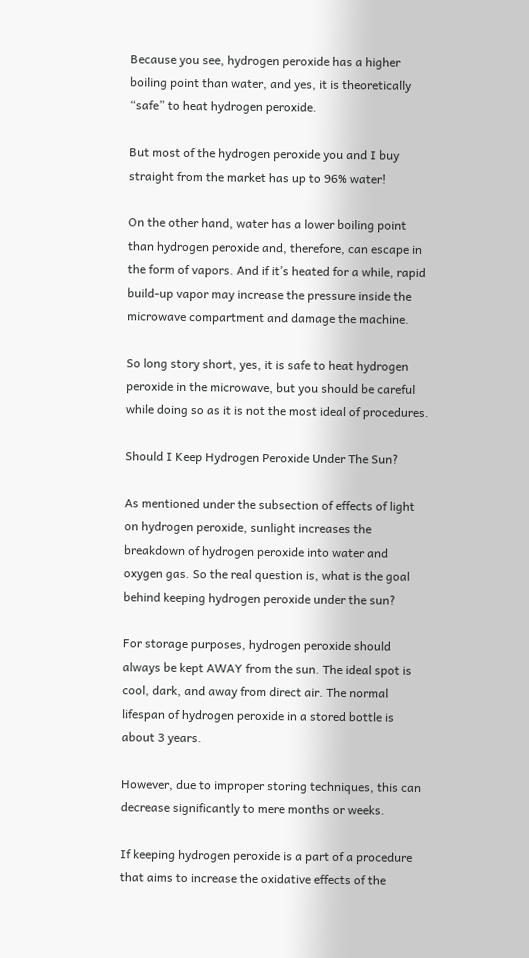Because you see, hydrogen peroxide has a higher boiling point than water, and yes, it is theoretically “safe” to heat hydrogen peroxide.

But most of the hydrogen peroxide you and I buy straight from the market has up to 96% water!

On the other hand, water has a lower boiling point than hydrogen peroxide and, therefore, can escape in the form of vapors. And if it’s heated for a while, rapid build-up vapor may increase the pressure inside the microwave compartment and damage the machine.

So long story short, yes, it is safe to heat hydrogen peroxide in the microwave, but you should be careful while doing so as it is not the most ideal of procedures.

Should I Keep Hydrogen Peroxide Under The Sun?

As mentioned under the subsection of effects of light on hydrogen peroxide, sunlight increases the breakdown of hydrogen peroxide into water and oxygen gas. So the real question is, what is the goal behind keeping hydrogen peroxide under the sun?

For storage purposes, hydrogen peroxide should always be kept AWAY from the sun. The ideal spot is cool, dark, and away from direct air. The normal lifespan of hydrogen peroxide in a stored bottle is about 3 years.

However, due to improper storing techniques, this can decrease significantly to mere months or weeks.

If keeping hydrogen peroxide is a part of a procedure that aims to increase the oxidative effects of the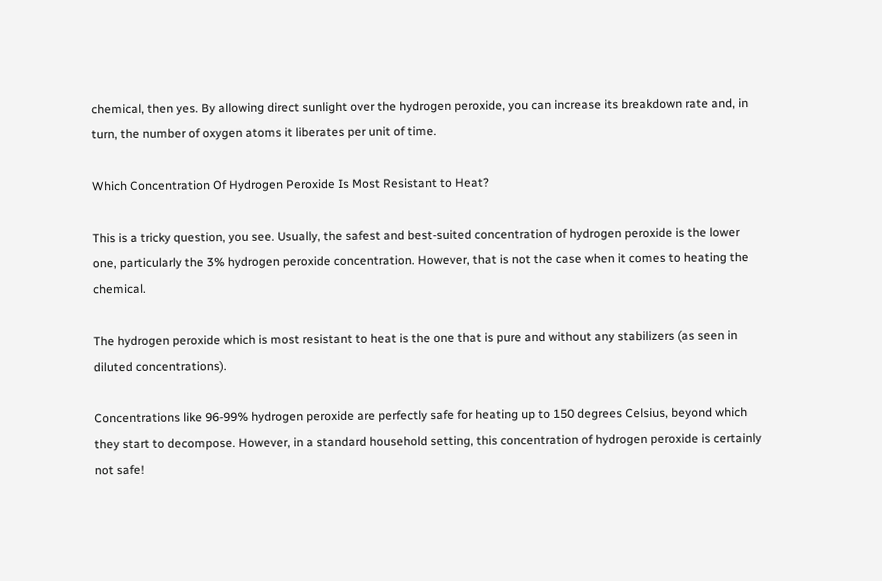chemical, then yes. By allowing direct sunlight over the hydrogen peroxide, you can increase its breakdown rate and, in turn, the number of oxygen atoms it liberates per unit of time.

Which Concentration Of Hydrogen Peroxide Is Most Resistant to Heat?

This is a tricky question, you see. Usually, the safest and best-suited concentration of hydrogen peroxide is the lower one, particularly the 3% hydrogen peroxide concentration. However, that is not the case when it comes to heating the chemical.

The hydrogen peroxide which is most resistant to heat is the one that is pure and without any stabilizers (as seen in diluted concentrations).

Concentrations like 96-99% hydrogen peroxide are perfectly safe for heating up to 150 degrees Celsius, beyond which they start to decompose. However, in a standard household setting, this concentration of hydrogen peroxide is certainly not safe!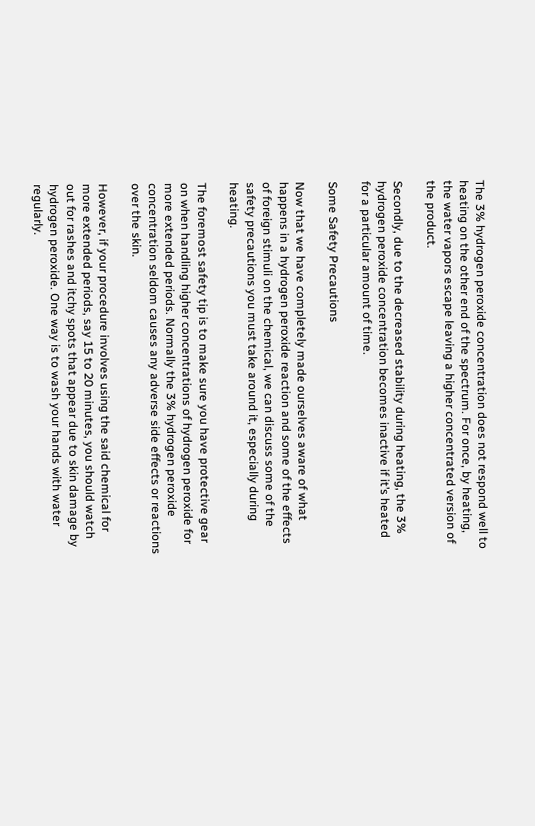The 3% hydrogen peroxide concentration does not respond well to heating on the other end of the spectrum. For once, by heating, the water vapors escape leaving a higher concentrated version of the product.

Secondly, due to the decreased stability during heating, the 3% hydrogen peroxide concentration becomes inactive if it’s heated for a particular amount of time.

Some Safety Precautions

Now that we have completely made ourselves aware of what happens in a hydrogen peroxide reaction and some of the effects of foreign stimuli on the chemical, we can discuss some of the safety precautions you must take around it, especially during heating.

The foremost safety tip is to make sure you have protective gear on when handling higher concentrations of hydrogen peroxide for more extended periods. Normally the 3% hydrogen peroxide concentration seldom causes any adverse side effects or reactions over the skin.

However, if your procedure involves using the said chemical for more extended periods, say 15 to 20 minutes, you should watch out for rashes and itchy spots that appear due to skin damage by hydrogen peroxide. One way is to wash your hands with water regularly.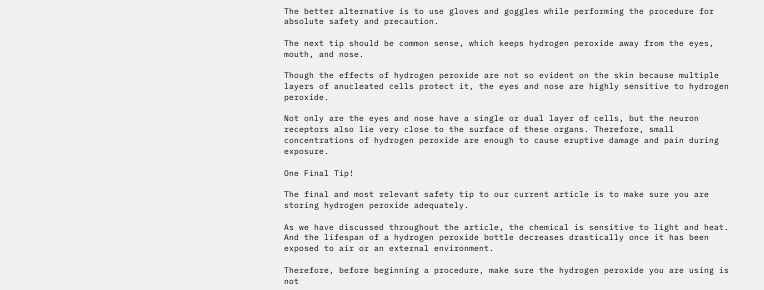The better alternative is to use gloves and goggles while performing the procedure for absolute safety and precaution.

The next tip should be common sense, which keeps hydrogen peroxide away from the eyes, mouth, and nose.

Though the effects of hydrogen peroxide are not so evident on the skin because multiple layers of anucleated cells protect it, the eyes and nose are highly sensitive to hydrogen peroxide.

Not only are the eyes and nose have a single or dual layer of cells, but the neuron receptors also lie very close to the surface of these organs. Therefore, small concentrations of hydrogen peroxide are enough to cause eruptive damage and pain during exposure.

One Final Tip!

The final and most relevant safety tip to our current article is to make sure you are storing hydrogen peroxide adequately.

As we have discussed throughout the article, the chemical is sensitive to light and heat. And the lifespan of a hydrogen peroxide bottle decreases drastically once it has been exposed to air or an external environment.

Therefore, before beginning a procedure, make sure the hydrogen peroxide you are using is not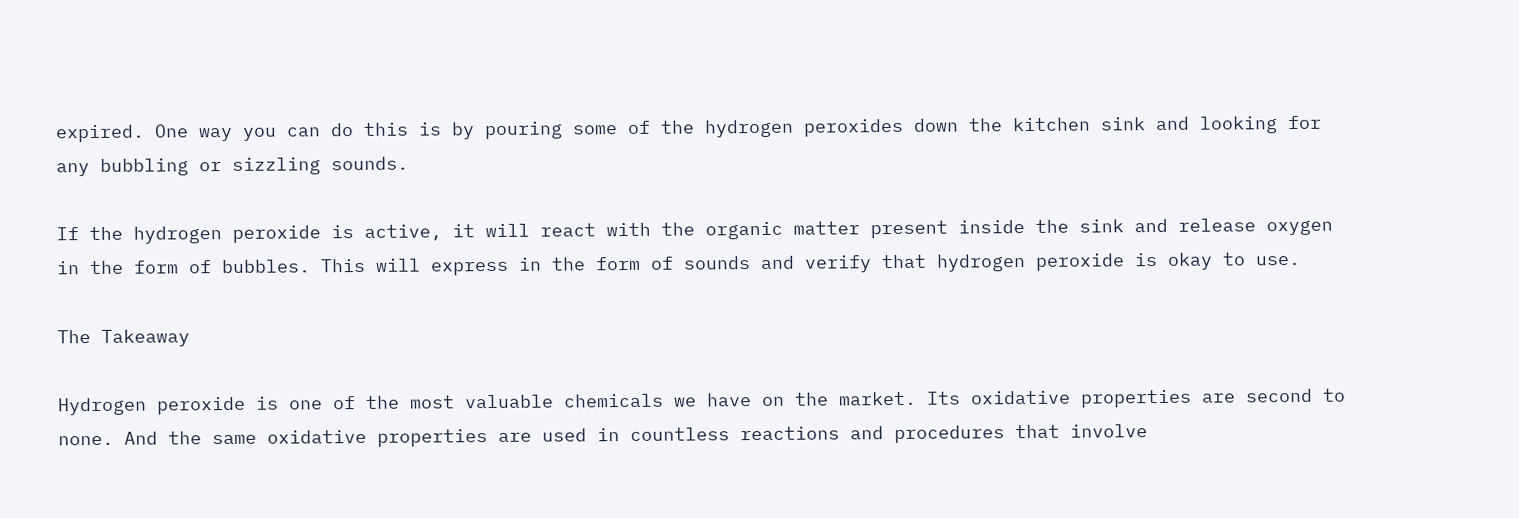expired. One way you can do this is by pouring some of the hydrogen peroxides down the kitchen sink and looking for any bubbling or sizzling sounds.

If the hydrogen peroxide is active, it will react with the organic matter present inside the sink and release oxygen in the form of bubbles. This will express in the form of sounds and verify that hydrogen peroxide is okay to use.

The Takeaway

Hydrogen peroxide is one of the most valuable chemicals we have on the market. Its oxidative properties are second to none. And the same oxidative properties are used in countless reactions and procedures that involve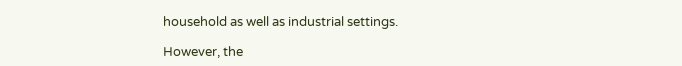household as well as industrial settings.

However, the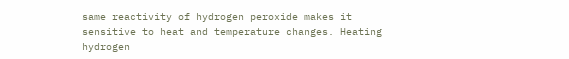same reactivity of hydrogen peroxide makes it sensitive to heat and temperature changes. Heating hydrogen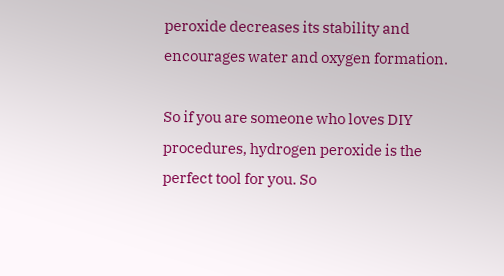peroxide decreases its stability and encourages water and oxygen formation.

So if you are someone who loves DIY procedures, hydrogen peroxide is the perfect tool for you. So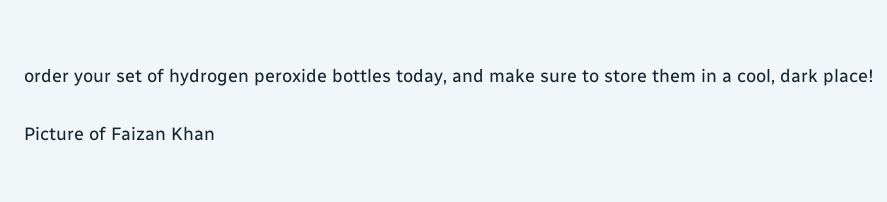order your set of hydrogen peroxide bottles today, and make sure to store them in a cool, dark place!

Picture of Faizan Khan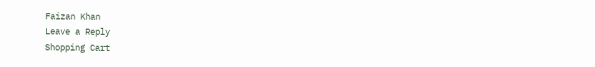Faizan Khan
Leave a Reply
Shopping Cart